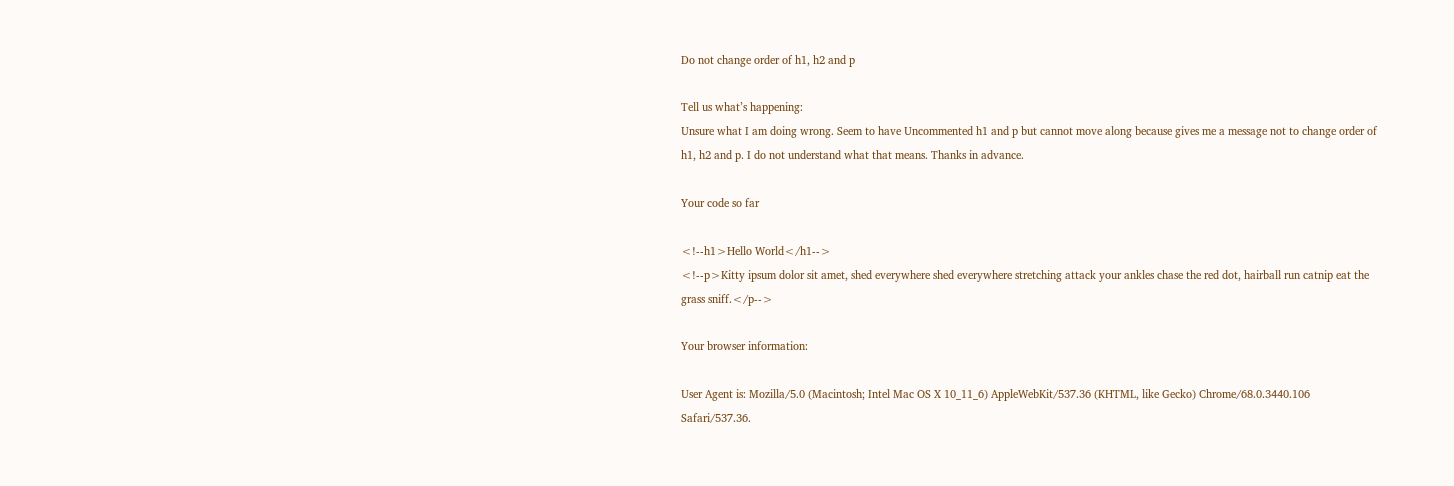Do not change order of h1, h2 and p

Tell us what’s happening:
Unsure what I am doing wrong. Seem to have Uncommented h1 and p but cannot move along because gives me a message not to change order of h1, h2 and p. I do not understand what that means. Thanks in advance.

Your code so far

<!--h1>Hello World</h1-->
<!--p>Kitty ipsum dolor sit amet, shed everywhere shed everywhere stretching attack your ankles chase the red dot, hairball run catnip eat the grass sniff.</p-->

Your browser information:

User Agent is: Mozilla/5.0 (Macintosh; Intel Mac OS X 10_11_6) AppleWebKit/537.36 (KHTML, like Gecko) Chrome/68.0.3440.106 Safari/537.36.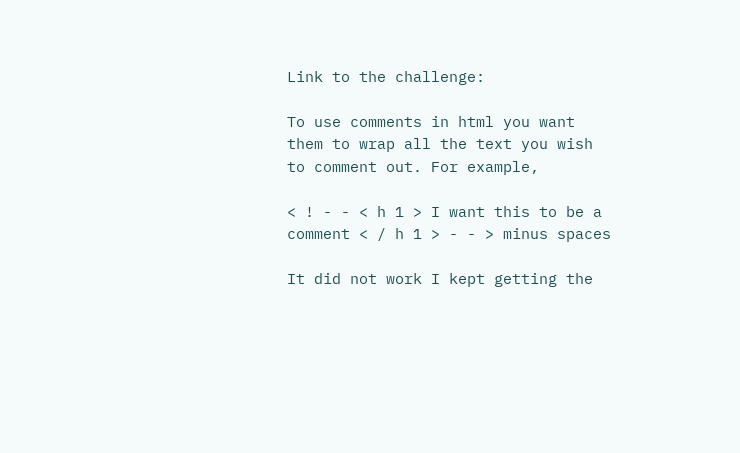Link to the challenge:

To use comments in html you want them to wrap all the text you wish to comment out. For example,

< ! - - < h 1 > I want this to be a comment < / h 1 > - - > minus spaces

It did not work I kept getting the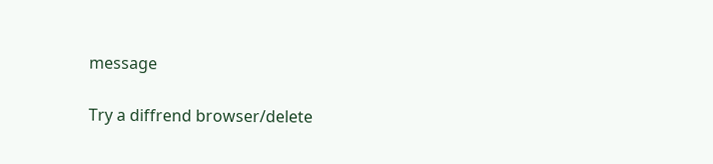message

Try a diffrend browser/delete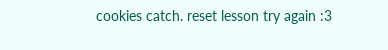cookies catch. reset lesson try again :3